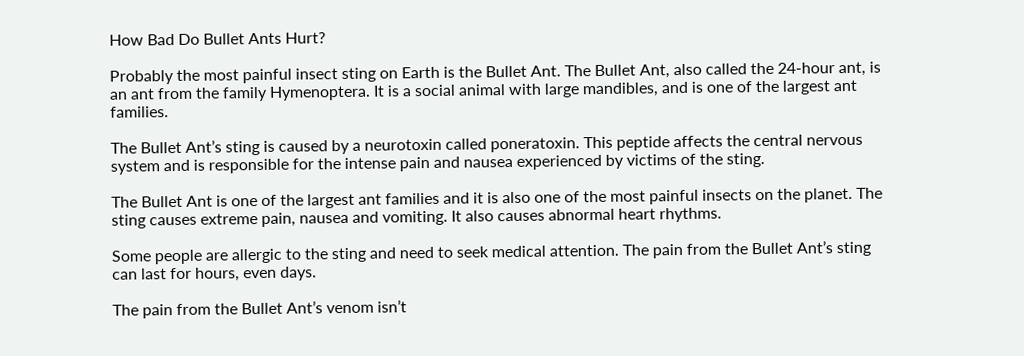How Bad Do Bullet Ants Hurt?

Probably the most painful insect sting on Earth is the Bullet Ant. The Bullet Ant, also called the 24-hour ant, is an ant from the family Hymenoptera. It is a social animal with large mandibles, and is one of the largest ant families.

The Bullet Ant’s sting is caused by a neurotoxin called poneratoxin. This peptide affects the central nervous system and is responsible for the intense pain and nausea experienced by victims of the sting.

The Bullet Ant is one of the largest ant families and it is also one of the most painful insects on the planet. The sting causes extreme pain, nausea and vomiting. It also causes abnormal heart rhythms.

Some people are allergic to the sting and need to seek medical attention. The pain from the Bullet Ant’s sting can last for hours, even days.

The pain from the Bullet Ant’s venom isn’t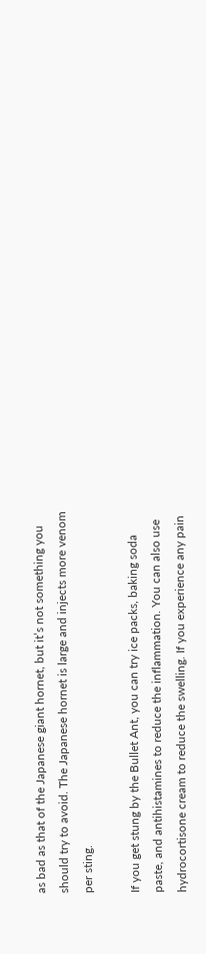as bad as that of the Japanese giant hornet, but it’s not something you should try to avoid. The Japanese hornet is large and injects more venom per sting.

If you get stung by the Bullet Ant, you can try ice packs, baking soda paste, and antihistamines to reduce the inflammation. You can also use hydrocortisone cream to reduce the swelling. If you experience any pain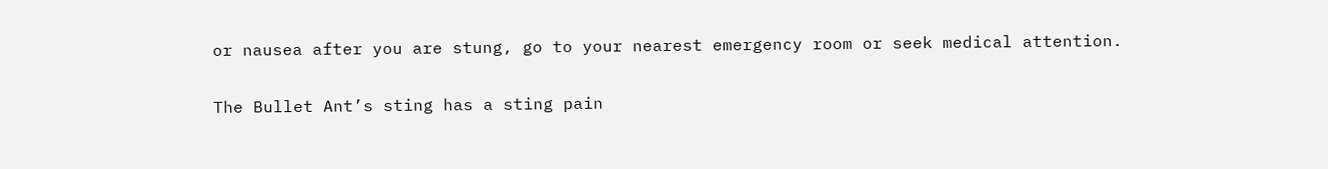or nausea after you are stung, go to your nearest emergency room or seek medical attention.

The Bullet Ant’s sting has a sting pain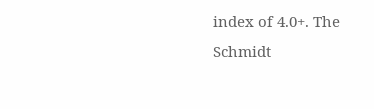index of 4.0+. The Schmidt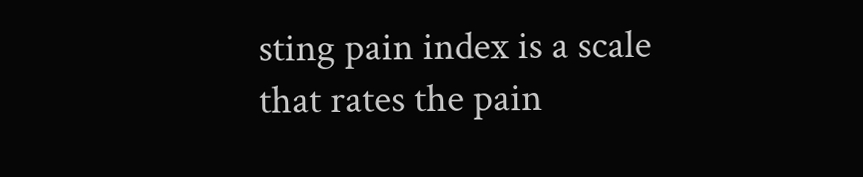sting pain index is a scale that rates the pain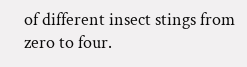of different insect stings from zero to four.